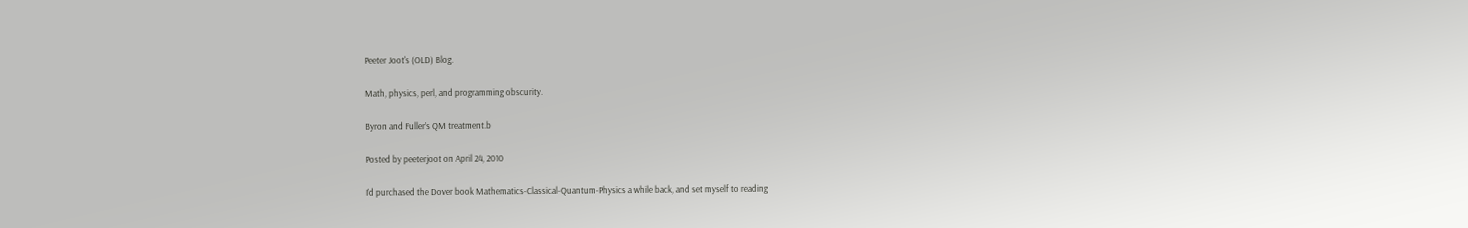Peeter Joot's (OLD) Blog.

Math, physics, perl, and programming obscurity.

Byron and Fuller’s QM treatment.b

Posted by peeterjoot on April 24, 2010

I’d purchased the Dover book Mathematics-Classical-Quantum-Physics a while back, and set myself to reading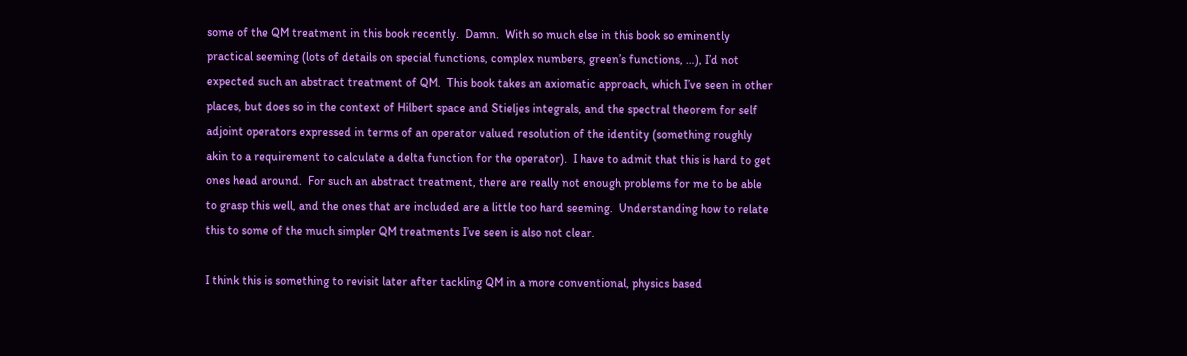some of the QM treatment in this book recently.  Damn.  With so much else in this book so eminently practical seeming (lots of details on special functions, complex numbers, green’s functions, …), I’d not expected such an abstract treatment of QM.  This book takes an axiomatic approach, which I’ve seen in other places, but does so in the context of Hilbert space and Stieljes integrals, and the spectral theorem for self adjoint operators expressed in terms of an operator valued resolution of the identity (something roughly akin to a requirement to calculate a delta function for the operator).  I have to admit that this is hard to get ones head around.  For such an abstract treatment, there are really not enough problems for me to be able to grasp this well, and the ones that are included are a little too hard seeming.  Understanding how to relate this to some of the much simpler QM treatments I’ve seen is also not clear.

I think this is something to revisit later after tackling QM in a more conventional, physics based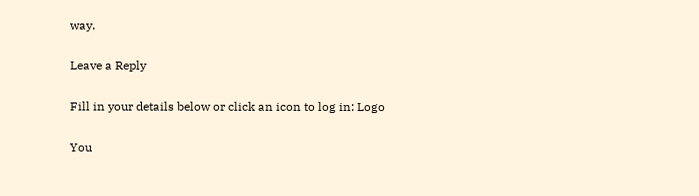way.

Leave a Reply

Fill in your details below or click an icon to log in: Logo

You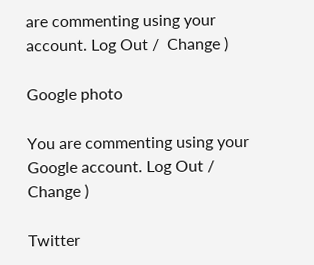are commenting using your account. Log Out /  Change )

Google photo

You are commenting using your Google account. Log Out /  Change )

Twitter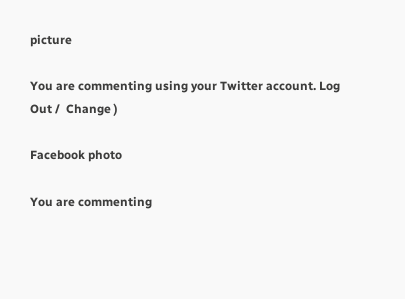picture

You are commenting using your Twitter account. Log Out /  Change )

Facebook photo

You are commenting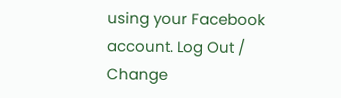using your Facebook account. Log Out /  Change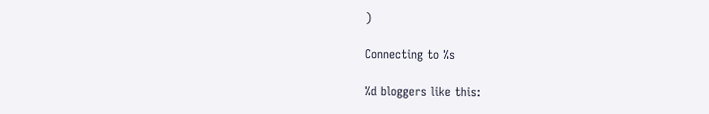)

Connecting to %s

%d bloggers like this: